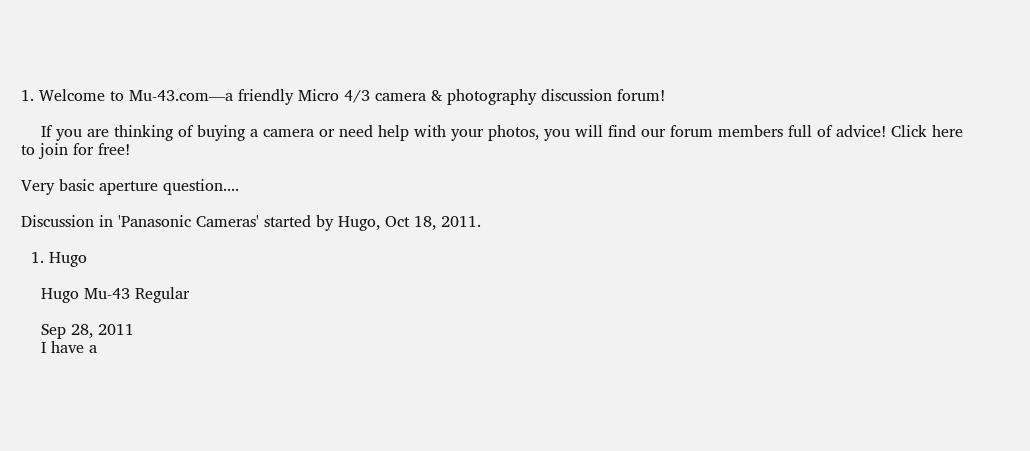1. Welcome to Mu-43.com—a friendly Micro 4/3 camera & photography discussion forum!

    If you are thinking of buying a camera or need help with your photos, you will find our forum members full of advice! Click here to join for free!

Very basic aperture question....

Discussion in 'Panasonic Cameras' started by Hugo, Oct 18, 2011.

  1. Hugo

    Hugo Mu-43 Regular

    Sep 28, 2011
    I have a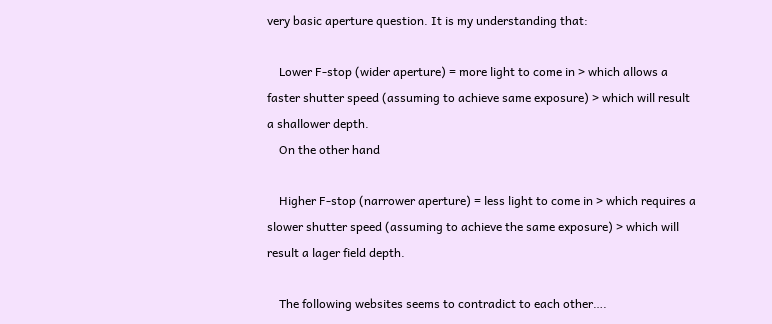very basic aperture question. It is my understanding that:

    Lower F-stop (wider aperture) = more light to come in > which allows a faster shutter speed (assuming to achieve same exposure) > which will result a shallower depth.
    On the other hand

    Higher F-stop (narrower aperture) = less light to come in > which requires a slower shutter speed (assuming to achieve the same exposure) > which will result a lager field depth.

    The following websites seems to contradict to each other….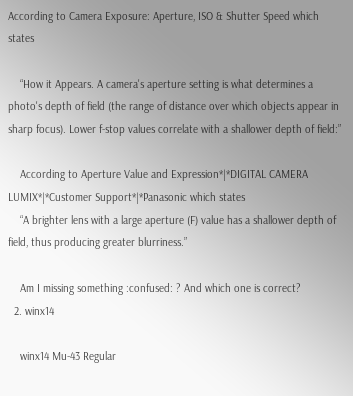According to Camera Exposure: Aperture, ISO & Shutter Speed which states

    “How it Appears. A camera's aperture setting is what determines a photo's depth of field (the range of distance over which objects appear in sharp focus). Lower f-stop values correlate with a shallower depth of field:”

    According to Aperture Value and Expression*|*DIGITAL CAMERA LUMIX*|*Customer Support*|*Panasonic which states
    “A brighter lens with a large aperture (F) value has a shallower depth of field, thus producing greater blurriness.”

    Am I missing something :confused: ? And which one is correct?
  2. winx14

    winx14 Mu-43 Regular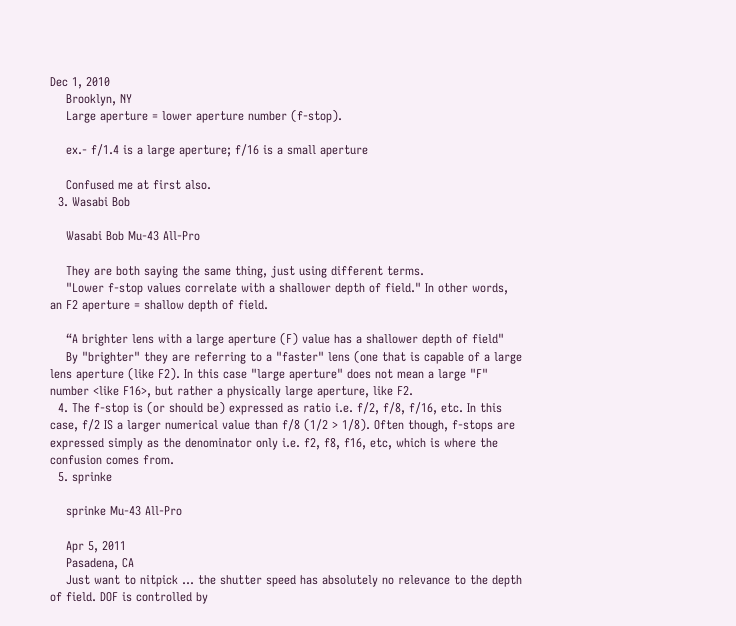Dec 1, 2010
    Brooklyn, NY
    Large aperture = lower aperture number (f-stop).

    ex.- f/1.4 is a large aperture; f/16 is a small aperture

    Confused me at first also.
  3. Wasabi Bob

    Wasabi Bob Mu-43 All-Pro

    They are both saying the same thing, just using different terms.
    "Lower f-stop values correlate with a shallower depth of field." In other words, an F2 aperture = shallow depth of field.

    “A brighter lens with a large aperture (F) value has a shallower depth of field"
    By "brighter" they are referring to a "faster" lens (one that is capable of a large lens aperture (like F2). In this case "large aperture" does not mean a large "F" number <like F16>, but rather a physically large aperture, like F2.
  4. The f-stop is (or should be) expressed as ratio i.e. f/2, f/8, f/16, etc. In this case, f/2 IS a larger numerical value than f/8 (1/2 > 1/8). Often though, f-stops are expressed simply as the denominator only i.e. f2, f8, f16, etc, which is where the confusion comes from.
  5. sprinke

    sprinke Mu-43 All-Pro

    Apr 5, 2011
    Pasadena, CA
    Just want to nitpick ... the shutter speed has absolutely no relevance to the depth of field. DOF is controlled by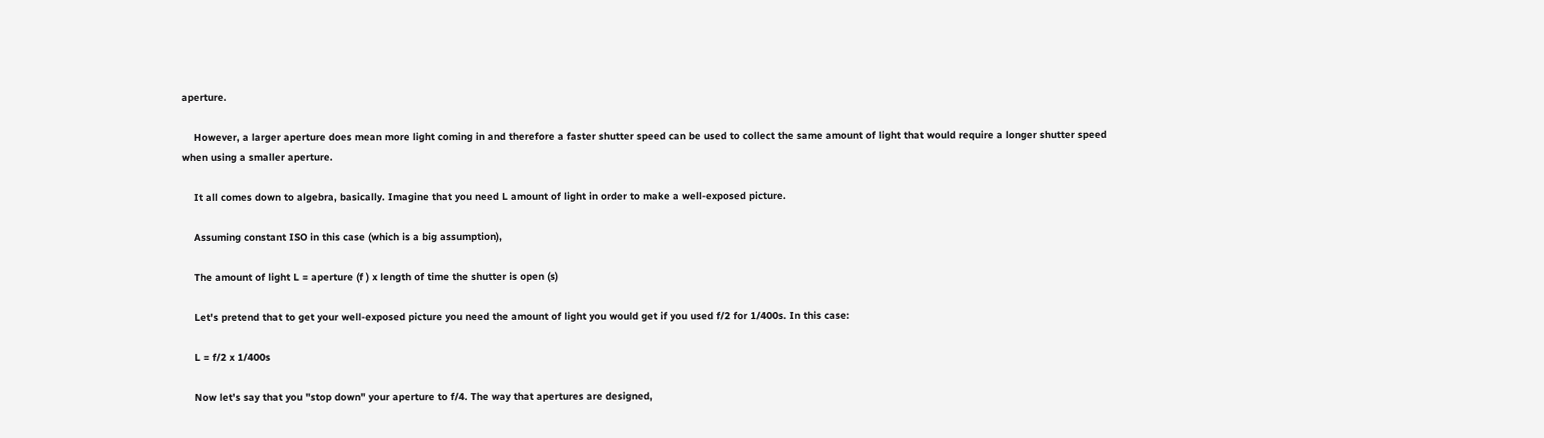aperture.

    However, a larger aperture does mean more light coming in and therefore a faster shutter speed can be used to collect the same amount of light that would require a longer shutter speed when using a smaller aperture.

    It all comes down to algebra, basically. Imagine that you need L amount of light in order to make a well-exposed picture.

    Assuming constant ISO in this case (which is a big assumption),

    The amount of light L = aperture (f ) x length of time the shutter is open (s)

    Let's pretend that to get your well-exposed picture you need the amount of light you would get if you used f/2 for 1/400s. In this case:

    L = f/2 x 1/400s

    Now let's say that you "stop down" your aperture to f/4. The way that apertures are designed,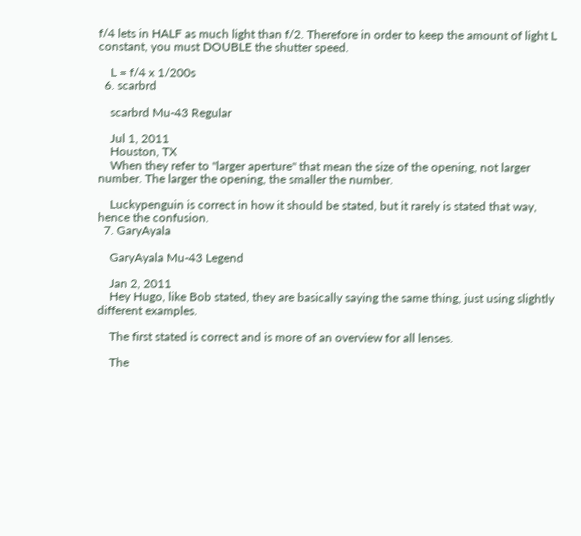f/4 lets in HALF as much light than f/2. Therefore in order to keep the amount of light L constant, you must DOUBLE the shutter speed.

    L = f/4 x 1/200s
  6. scarbrd

    scarbrd Mu-43 Regular

    Jul 1, 2011
    Houston, TX
    When they refer to "larger aperture" that mean the size of the opening, not larger number. The larger the opening, the smaller the number.

    Luckypenguin is correct in how it should be stated, but it rarely is stated that way, hence the confusion.
  7. GaryAyala

    GaryAyala Mu-43 Legend

    Jan 2, 2011
    Hey Hugo, like Bob stated, they are basically saying the same thing, just using slightly different examples.

    The first stated is correct and is more of an overview for all lenses.

    The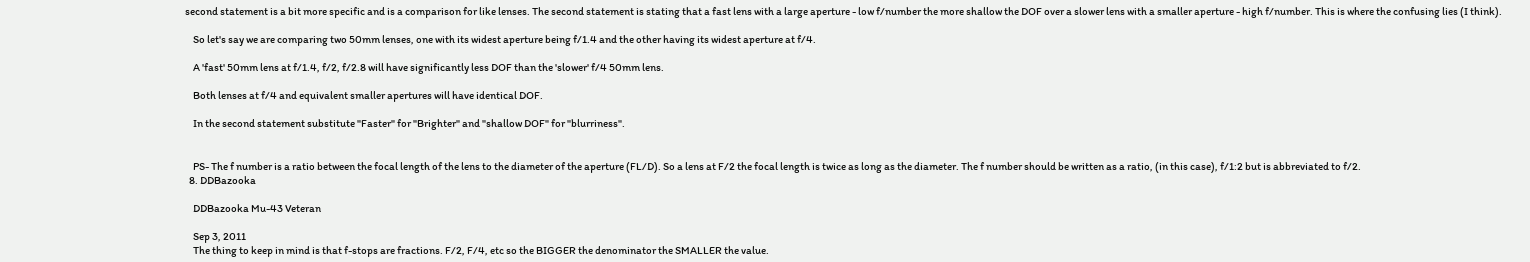second statement is a bit more specific and is a comparison for like lenses. The second statement is stating that a fast lens with a large aperture - low f/number the more shallow the DOF over a slower lens with a smaller aperture - high f/number. This is where the confusing lies (I think).

    So let's say we are comparing two 50mm lenses, one with its widest aperture being f/1.4 and the other having its widest aperture at f/4.

    A 'fast' 50mm lens at f/1.4, f/2, f/2.8 will have significantly less DOF than the 'slower' f/4 50mm lens.

    Both lenses at f/4 and equivalent smaller apertures will have identical DOF.

    In the second statement substitute "Faster" for "Brighter" and "shallow DOF" for "blurriness".


    PS- The f number is a ratio between the focal length of the lens to the diameter of the aperture (FL/D). So a lens at F/2 the focal length is twice as long as the diameter. The f number should be written as a ratio, (in this case), f/1:2 but is abbreviated to f/2.
  8. DDBazooka

    DDBazooka Mu-43 Veteran

    Sep 3, 2011
    The thing to keep in mind is that f-stops are fractions. F/2, F/4, etc so the BIGGER the denominator the SMALLER the value.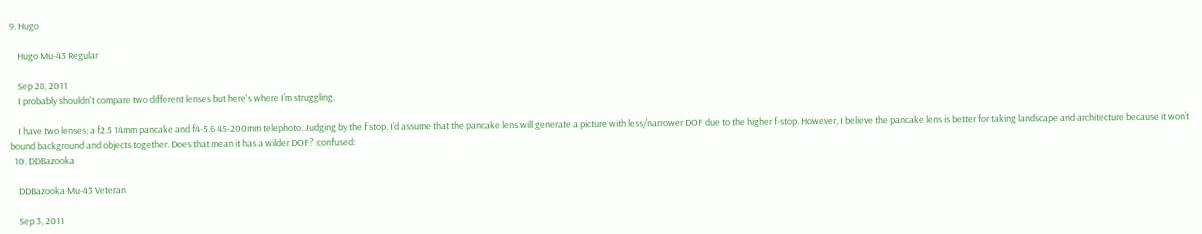9. Hugo

    Hugo Mu-43 Regular

    Sep 28, 2011
    I probably shouldn't compare two different lenses but here's where I’m struggling.

    I have two lenses; a f2.5 14mm pancake and f4-5.6 45-200mm telephoto. Judging by the f stop, I’d assume that the pancake lens will generate a picture with less/narrower DOF due to the higher f-stop. However, I believe the pancake lens is better for taking landscape and architecture because it won’t bound background and objects together. Does that mean it has a wilder DOF? :confused:
  10. DDBazooka

    DDBazooka Mu-43 Veteran

    Sep 3, 2011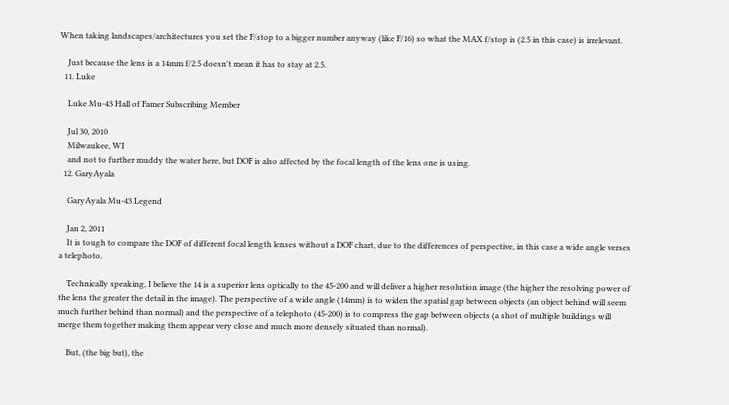When taking landscapes/architectures you set the F/stop to a bigger number anyway (like F/16) so what the MAX f/stop is (2.5 in this case) is irrelevant.

    Just because the lens is a 14mm f/2.5 doesn't mean it has to stay at 2.5.
  11. Luke

    Luke Mu-43 Hall of Famer Subscribing Member

    Jul 30, 2010
    Milwaukee, WI
    and not to further muddy the water here, but DOF is also affected by the focal length of the lens one is using.
  12. GaryAyala

    GaryAyala Mu-43 Legend

    Jan 2, 2011
    It is tough to compare the DOF of different focal length lenses without a DOF chart, due to the differences of perspective, in this case a wide angle verses a telephoto.

    Technically speaking, I believe the 14 is a superior lens optically to the 45-200 and will deliver a higher resolution image (the higher the resolving power of the lens the greater the detail in the image). The perspective of a wide angle (14mm) is to widen the spatial gap between objects (an object behind will seem much further behind than normal) and the perspective of a telephoto (45-200) is to compress the gap between objects (a shot of multiple buildings will merge them together making them appear very close and much more densely situated than normal).

    But, (the big but), the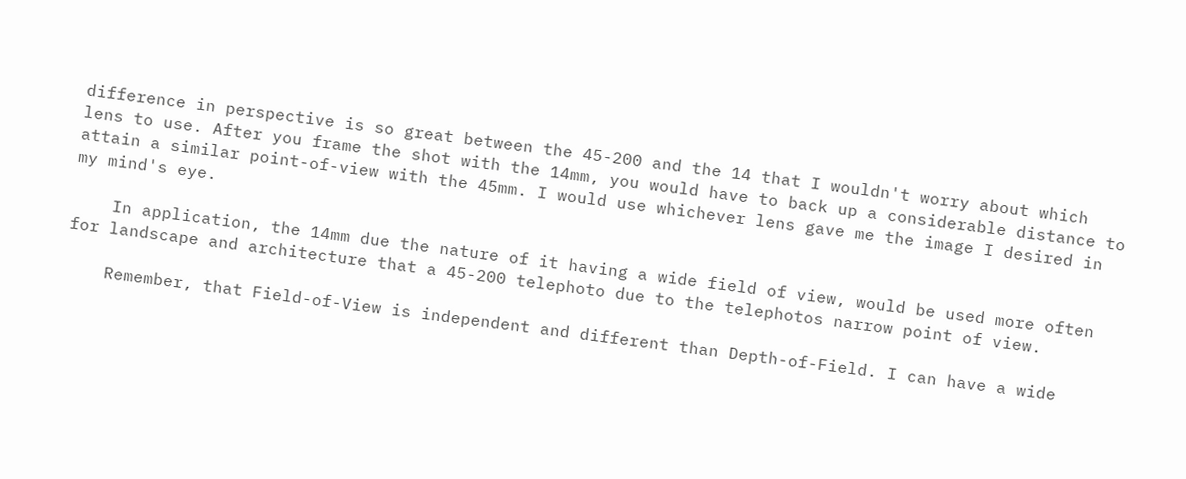difference in perspective is so great between the 45-200 and the 14 that I wouldn't worry about which lens to use. After you frame the shot with the 14mm, you would have to back up a considerable distance to attain a similar point-of-view with the 45mm. I would use whichever lens gave me the image I desired in my mind's eye.

    In application, the 14mm due the nature of it having a wide field of view, would be used more often for landscape and architecture that a 45-200 telephoto due to the telephotos narrow point of view.

    Remember, that Field-of-View is independent and different than Depth-of-Field. I can have a wide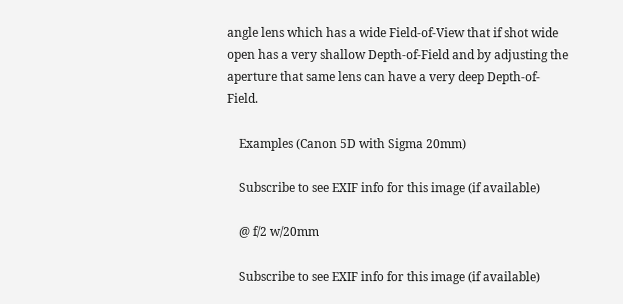angle lens which has a wide Field-of-View that if shot wide open has a very shallow Depth-of-Field and by adjusting the aperture that same lens can have a very deep Depth-of-Field.

    Examples (Canon 5D with Sigma 20mm)

    Subscribe to see EXIF info for this image (if available)

    @ f/2 w/20mm

    Subscribe to see EXIF info for this image (if available)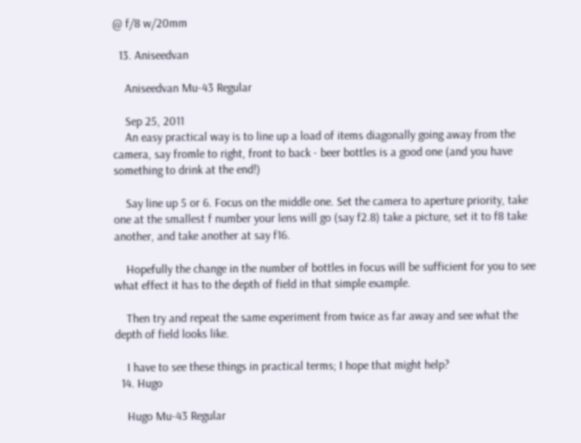@ f/8 w/20mm

  13. Aniseedvan

    Aniseedvan Mu-43 Regular

    Sep 25, 2011
    An easy practical way is to line up a load of items diagonally going away from the camera, say fromle to right, front to back - beer bottles is a good one (and you have something to drink at the end!)

    Say line up 5 or 6. Focus on the middle one. Set the camera to aperture priority, take one at the smallest f number your lens will go (say f2.8) take a picture, set it to f8 take another, and take another at say f16.

    Hopefully the change in the number of bottles in focus will be sufficient for you to see what effect it has to the depth of field in that simple example.

    Then try and repeat the same experiment from twice as far away and see what the depth of field looks like.

    I have to see these things in practical terms; I hope that might help?
  14. Hugo

    Hugo Mu-43 Regular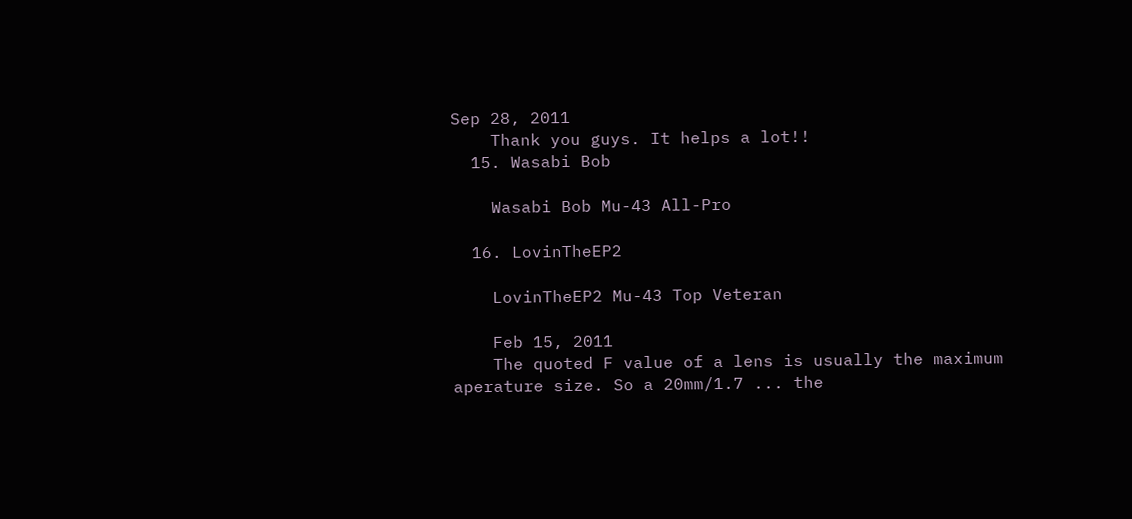Sep 28, 2011
    Thank you guys. It helps a lot!!
  15. Wasabi Bob

    Wasabi Bob Mu-43 All-Pro

  16. LovinTheEP2

    LovinTheEP2 Mu-43 Top Veteran

    Feb 15, 2011
    The quoted F value of a lens is usually the maximum aperature size. So a 20mm/1.7 ... the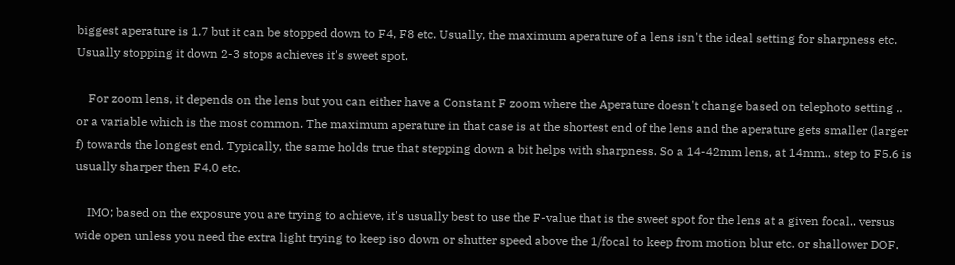biggest aperature is 1.7 but it can be stopped down to F4, F8 etc. Usually, the maximum aperature of a lens isn't the ideal setting for sharpness etc. Usually stopping it down 2-3 stops achieves it's sweet spot.

    For zoom lens, it depends on the lens but you can either have a Constant F zoom where the Aperature doesn't change based on telephoto setting .. or a variable which is the most common. The maximum aperature in that case is at the shortest end of the lens and the aperature gets smaller (larger f) towards the longest end. Typically, the same holds true that stepping down a bit helps with sharpness. So a 14-42mm lens, at 14mm.. step to F5.6 is usually sharper then F4.0 etc.

    IMO; based on the exposure you are trying to achieve, it's usually best to use the F-value that is the sweet spot for the lens at a given focal.. versus wide open unless you need the extra light trying to keep iso down or shutter speed above the 1/focal to keep from motion blur etc. or shallower DOF.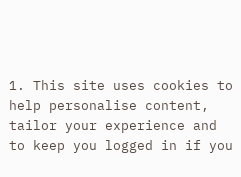1. This site uses cookies to help personalise content, tailor your experience and to keep you logged in if you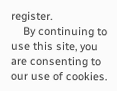register.
    By continuing to use this site, you are consenting to our use of cookies.